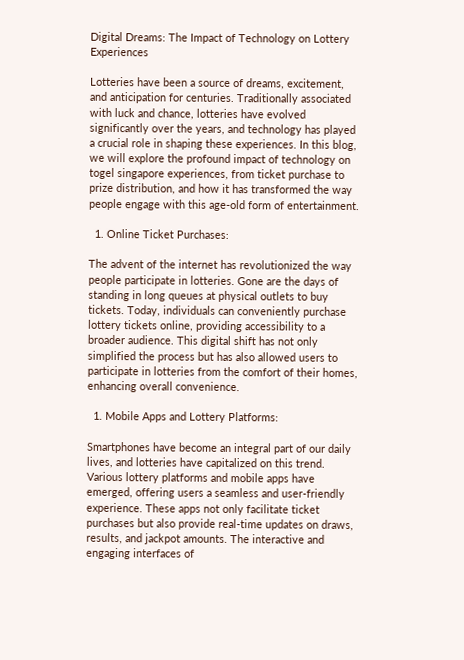Digital Dreams: The Impact of Technology on Lottery Experiences

Lotteries have been a source of dreams, excitement, and anticipation for centuries. Traditionally associated with luck and chance, lotteries have evolved significantly over the years, and technology has played a crucial role in shaping these experiences. In this blog, we will explore the profound impact of technology on togel singapore experiences, from ticket purchase to prize distribution, and how it has transformed the way people engage with this age-old form of entertainment.

  1. Online Ticket Purchases:

The advent of the internet has revolutionized the way people participate in lotteries. Gone are the days of standing in long queues at physical outlets to buy tickets. Today, individuals can conveniently purchase lottery tickets online, providing accessibility to a broader audience. This digital shift has not only simplified the process but has also allowed users to participate in lotteries from the comfort of their homes, enhancing overall convenience.

  1. Mobile Apps and Lottery Platforms:

Smartphones have become an integral part of our daily lives, and lotteries have capitalized on this trend. Various lottery platforms and mobile apps have emerged, offering users a seamless and user-friendly experience. These apps not only facilitate ticket purchases but also provide real-time updates on draws, results, and jackpot amounts. The interactive and engaging interfaces of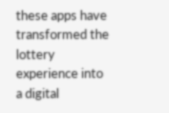these apps have transformed the lottery experience into a digital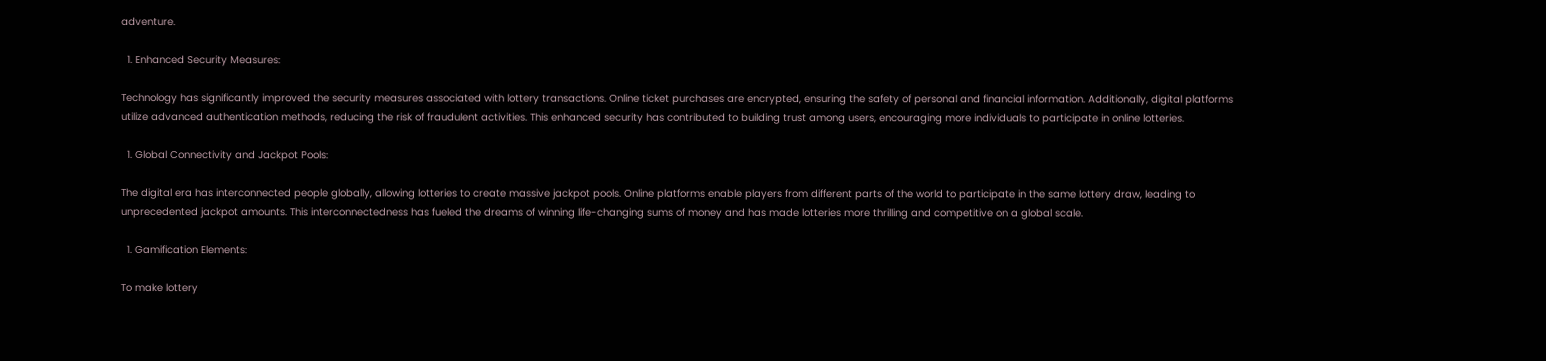adventure.

  1. Enhanced Security Measures:

Technology has significantly improved the security measures associated with lottery transactions. Online ticket purchases are encrypted, ensuring the safety of personal and financial information. Additionally, digital platforms utilize advanced authentication methods, reducing the risk of fraudulent activities. This enhanced security has contributed to building trust among users, encouraging more individuals to participate in online lotteries.

  1. Global Connectivity and Jackpot Pools:

The digital era has interconnected people globally, allowing lotteries to create massive jackpot pools. Online platforms enable players from different parts of the world to participate in the same lottery draw, leading to unprecedented jackpot amounts. This interconnectedness has fueled the dreams of winning life-changing sums of money and has made lotteries more thrilling and competitive on a global scale.

  1. Gamification Elements:

To make lottery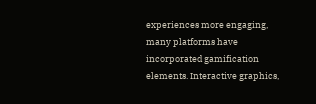experiences more engaging, many platforms have incorporated gamification elements. Interactive graphics,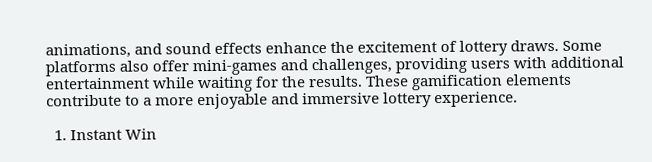animations, and sound effects enhance the excitement of lottery draws. Some platforms also offer mini-games and challenges, providing users with additional entertainment while waiting for the results. These gamification elements contribute to a more enjoyable and immersive lottery experience.

  1. Instant Win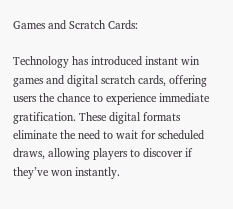Games and Scratch Cards:

Technology has introduced instant win games and digital scratch cards, offering users the chance to experience immediate gratification. These digital formats eliminate the need to wait for scheduled draws, allowing players to discover if they’ve won instantly.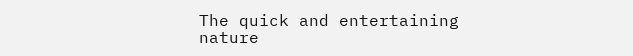The quick and entertaining nature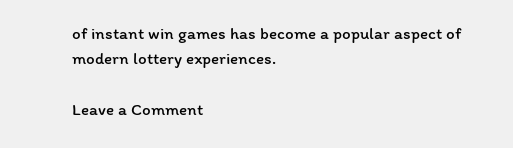of instant win games has become a popular aspect of modern lottery experiences.

Leave a Comment